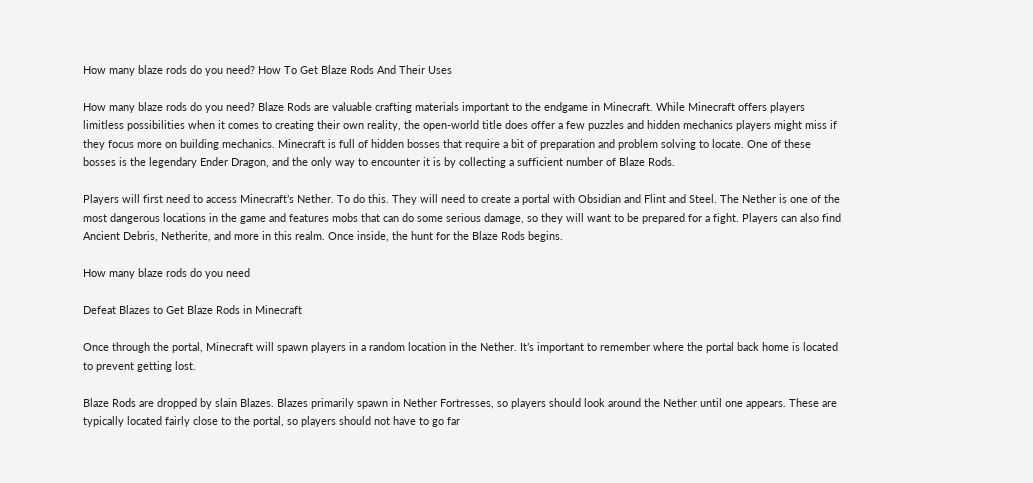How many blaze rods do you need? How To Get Blaze Rods And Their Uses

How many blaze rods do you need? Blaze Rods are valuable crafting materials important to the endgame in Minecraft. While Minecraft offers players limitless possibilities when it comes to creating their own reality, the open-world title does offer a few puzzles and hidden mechanics players might miss if they focus more on building mechanics. Minecraft is full of hidden bosses that require a bit of preparation and problem solving to locate. One of these bosses is the legendary Ender Dragon, and the only way to encounter it is by collecting a sufficient number of Blaze Rods.

Players will first need to access Minecraft’s Nether. To do this. They will need to create a portal with Obsidian and Flint and Steel. The Nether is one of the most dangerous locations in the game and features mobs that can do some serious damage, so they will want to be prepared for a fight. Players can also find Ancient Debris, Netherite, and more in this realm. Once inside, the hunt for the Blaze Rods begins.

How many blaze rods do you need

Defeat Blazes to Get Blaze Rods in Minecraft

Once through the portal, Minecraft will spawn players in a random location in the Nether. It’s important to remember where the portal back home is located to prevent getting lost.

Blaze Rods are dropped by slain Blazes. Blazes primarily spawn in Nether Fortresses, so players should look around the Nether until one appears. These are typically located fairly close to the portal, so players should not have to go far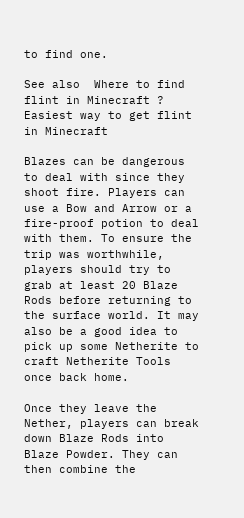to find one.

See also  Where to find flint in Minecraft ? Easiest way to get flint in Minecraft

Blazes can be dangerous to deal with since they shoot fire. Players can use a Bow and Arrow or a fire-proof potion to deal with them. To ensure the trip was worthwhile, players should try to grab at least 20 Blaze Rods before returning to the surface world. It may also be a good idea to pick up some Netherite to craft Netherite Tools once back home.

Once they leave the Nether, players can break down Blaze Rods into Blaze Powder. They can then combine the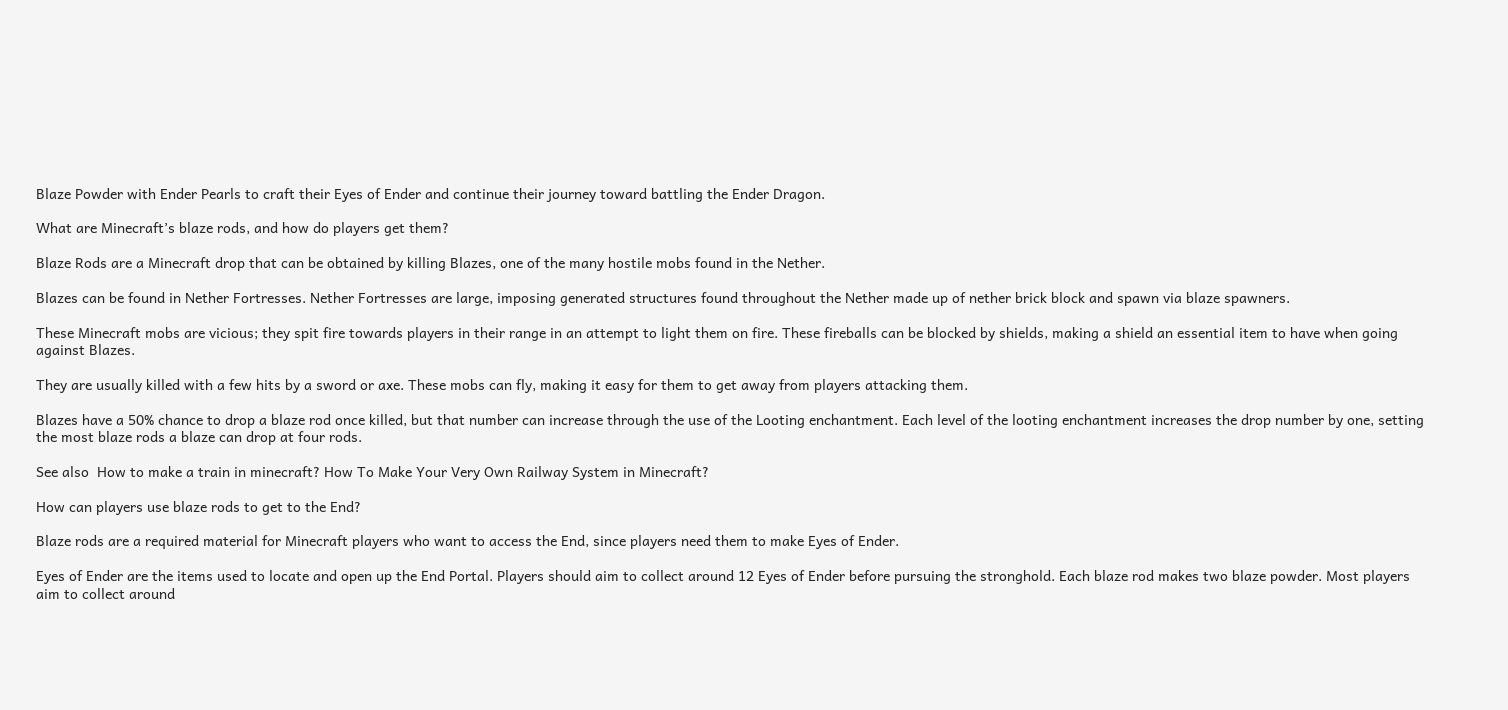Blaze Powder with Ender Pearls to craft their Eyes of Ender and continue their journey toward battling the Ender Dragon.

What are Minecraft’s blaze rods, and how do players get them?

Blaze Rods are a Minecraft drop that can be obtained by killing Blazes, one of the many hostile mobs found in the Nether.

Blazes can be found in Nether Fortresses. Nether Fortresses are large, imposing generated structures found throughout the Nether made up of nether brick block and spawn via blaze spawners.

These Minecraft mobs are vicious; they spit fire towards players in their range in an attempt to light them on fire. These fireballs can be blocked by shields, making a shield an essential item to have when going against Blazes.

They are usually killed with a few hits by a sword or axe. These mobs can fly, making it easy for them to get away from players attacking them.

Blazes have a 50% chance to drop a blaze rod once killed, but that number can increase through the use of the Looting enchantment. Each level of the looting enchantment increases the drop number by one, setting the most blaze rods a blaze can drop at four rods.

See also  How to make a train in minecraft? How To Make Your Very Own Railway System in Minecraft?

How can players use blaze rods to get to the End?

Blaze rods are a required material for Minecraft players who want to access the End, since players need them to make Eyes of Ender.

Eyes of Ender are the items used to locate and open up the End Portal. Players should aim to collect around 12 Eyes of Ender before pursuing the stronghold. Each blaze rod makes two blaze powder. Most players aim to collect around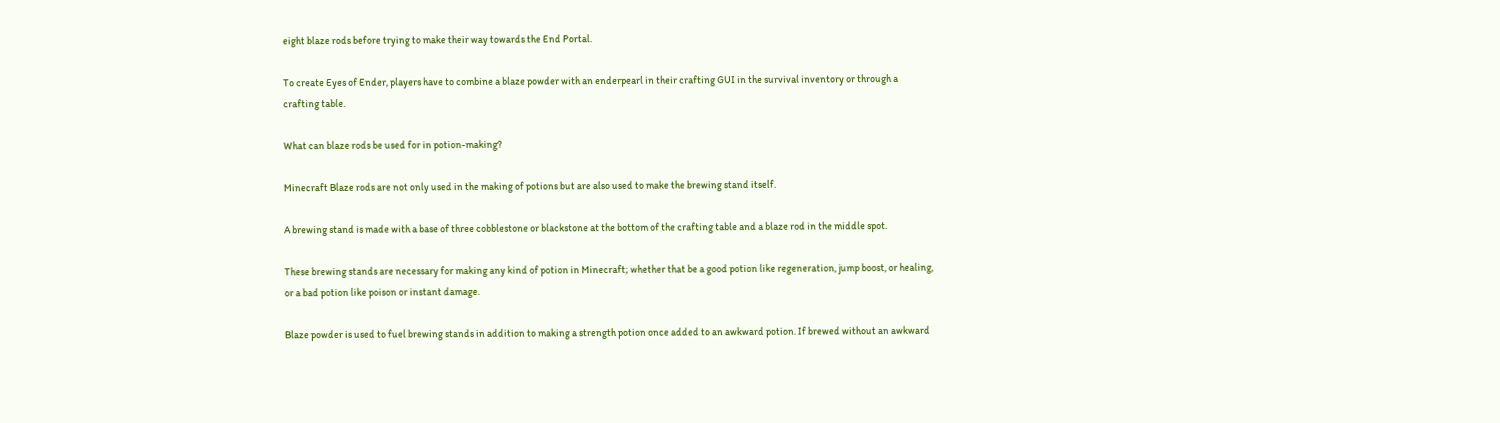eight blaze rods before trying to make their way towards the End Portal.

To create Eyes of Ender, players have to combine a blaze powder with an enderpearl in their crafting GUI in the survival inventory or through a crafting table.

What can blaze rods be used for in potion-making?

Minecraft Blaze rods are not only used in the making of potions but are also used to make the brewing stand itself.

A brewing stand is made with a base of three cobblestone or blackstone at the bottom of the crafting table and a blaze rod in the middle spot.

These brewing stands are necessary for making any kind of potion in Minecraft; whether that be a good potion like regeneration, jump boost, or healing, or a bad potion like poison or instant damage.

Blaze powder is used to fuel brewing stands in addition to making a strength potion once added to an awkward potion. If brewed without an awkward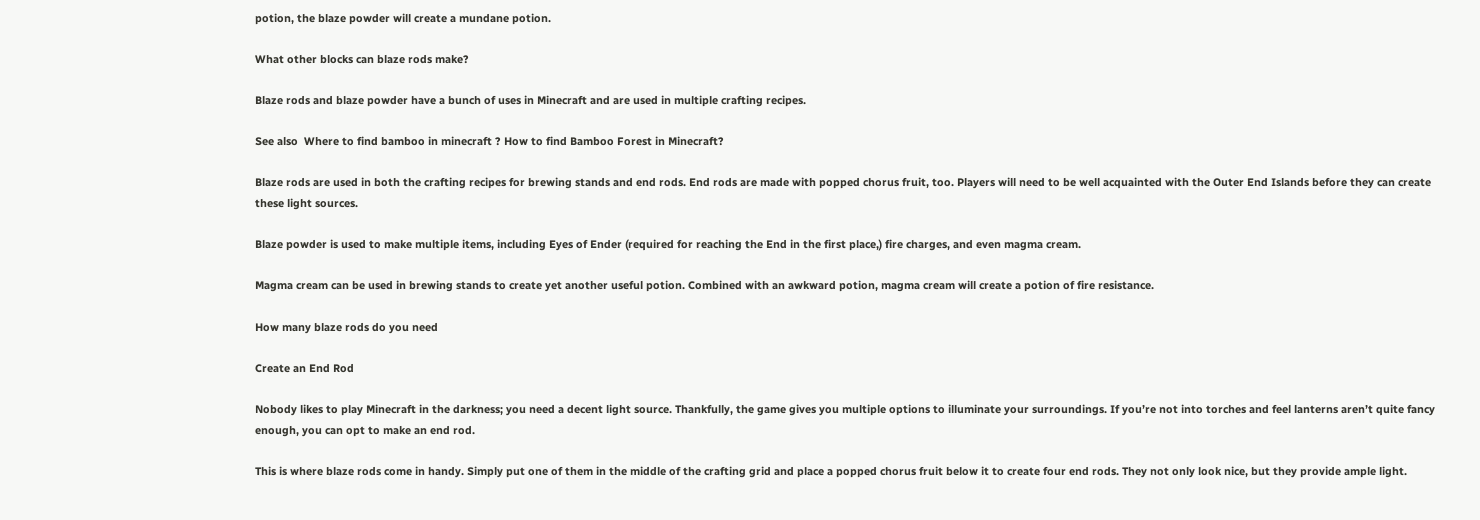potion, the blaze powder will create a mundane potion.

What other blocks can blaze rods make?

Blaze rods and blaze powder have a bunch of uses in Minecraft and are used in multiple crafting recipes.

See also  Where to find bamboo in minecraft ? How to find Bamboo Forest in Minecraft?

Blaze rods are used in both the crafting recipes for brewing stands and end rods. End rods are made with popped chorus fruit, too. Players will need to be well acquainted with the Outer End Islands before they can create these light sources.

Blaze powder is used to make multiple items, including Eyes of Ender (required for reaching the End in the first place,) fire charges, and even magma cream.

Magma cream can be used in brewing stands to create yet another useful potion. Combined with an awkward potion, magma cream will create a potion of fire resistance.

How many blaze rods do you need

Create an End Rod

Nobody likes to play Minecraft in the darkness; you need a decent light source. Thankfully, the game gives you multiple options to illuminate your surroundings. If you’re not into torches and feel lanterns aren’t quite fancy enough, you can opt to make an end rod.

This is where blaze rods come in handy. Simply put one of them in the middle of the crafting grid and place a popped chorus fruit below it to create four end rods. They not only look nice, but they provide ample light.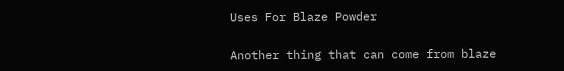Uses For Blaze Powder

Another thing that can come from blaze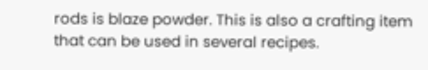rods is blaze powder. This is also a crafting item that can be used in several recipes.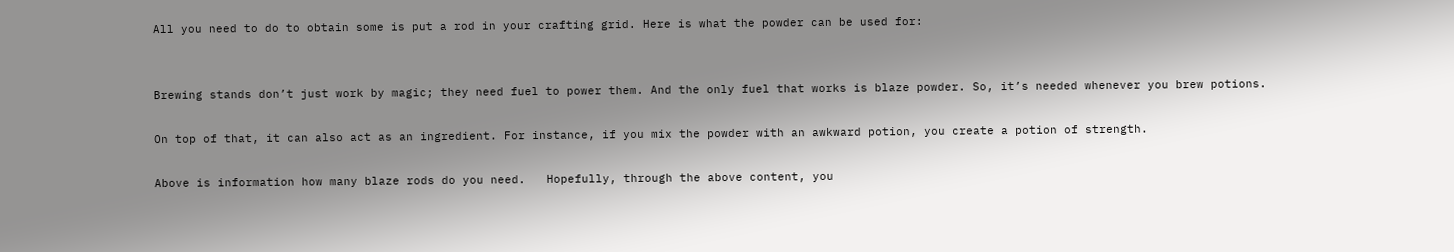All you need to do to obtain some is put a rod in your crafting grid. Here is what the powder can be used for:


Brewing stands don’t just work by magic; they need fuel to power them. And the only fuel that works is blaze powder. So, it’s needed whenever you brew potions.

On top of that, it can also act as an ingredient. For instance, if you mix the powder with an awkward potion, you create a potion of strength.

Above is information how many blaze rods do you need.   Hopefully, through the above content, you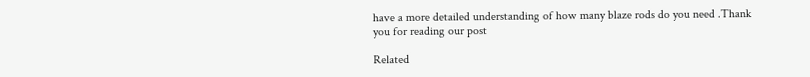have a more detailed understanding of how many blaze rods do you need .Thank you for reading our post

Related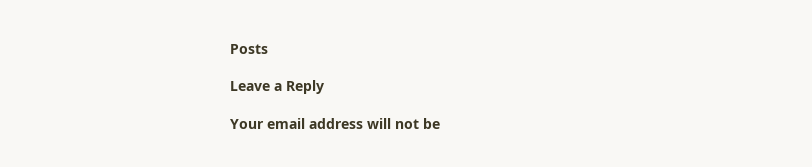Posts

Leave a Reply

Your email address will not be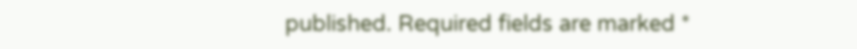published. Required fields are marked *